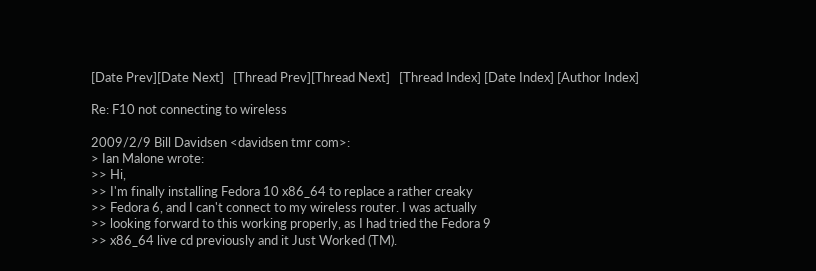[Date Prev][Date Next]   [Thread Prev][Thread Next]   [Thread Index] [Date Index] [Author Index]

Re: F10 not connecting to wireless

2009/2/9 Bill Davidsen <davidsen tmr com>:
> Ian Malone wrote:
>> Hi,
>> I'm finally installing Fedora 10 x86_64 to replace a rather creaky
>> Fedora 6, and I can't connect to my wireless router. I was actually
>> looking forward to this working properly, as I had tried the Fedora 9
>> x86_64 live cd previously and it Just Worked (TM).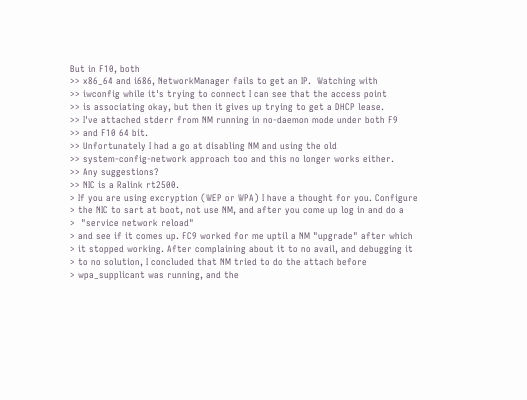But in F10, both
>> x86_64 and i686, NetworkManager fails to get an IP.  Watching with
>> iwconfig while it's trying to connect I can see that the access point
>> is associating okay, but then it gives up trying to get a DHCP lease.
>> I've attached stderr from NM running in no-daemon mode under both F9
>> and F10 64 bit.
>> Unfortunately I had a go at disabling NM and using the old
>> system-config-network approach too and this no longer works either.
>> Any suggestions?
>> NIC is a Ralink rt2500.
> If you are using excryption (WEP or WPA) I have a thought for you. Configure
> the NIC to sart at boot, not use NM, and after you come up log in and do a
>  "service network reload"
> and see if it comes up. FC9 worked for me uptil a NM "upgrade" after which
> it stopped working. After complaining about it to no avail, and debugging it
> to no solution, I concluded that NM tried to do the attach before
> wpa_supplicant was running, and the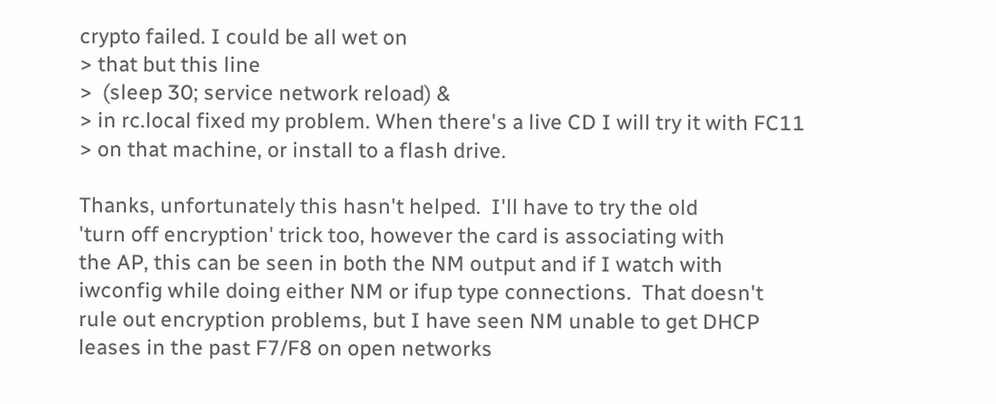crypto failed. I could be all wet on
> that but this line
>  (sleep 30; service network reload) &
> in rc.local fixed my problem. When there's a live CD I will try it with FC11
> on that machine, or install to a flash drive.

Thanks, unfortunately this hasn't helped.  I'll have to try the old
'turn off encryption' trick too, however the card is associating with
the AP, this can be seen in both the NM output and if I watch with
iwconfig while doing either NM or ifup type connections.  That doesn't
rule out encryption problems, but I have seen NM unable to get DHCP
leases in the past F7/F8 on open networks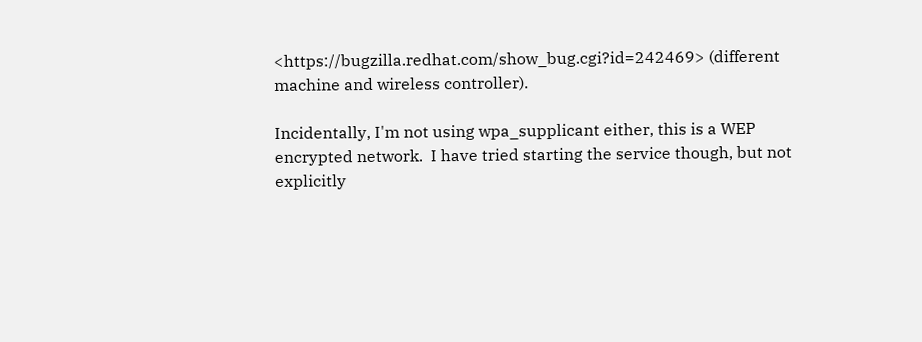<https://bugzilla.redhat.com/show_bug.cgi?id=242469> (different
machine and wireless controller).

Incidentally, I'm not using wpa_supplicant either, this is a WEP
encrypted network.  I have tried starting the service though, but not
explicitly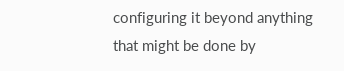configuring it beyond anything that might be done by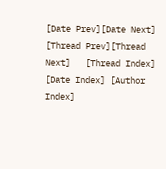[Date Prev][Date Next]   [Thread Prev][Thread Next]   [Thread Index] [Date Index] [Author Index]